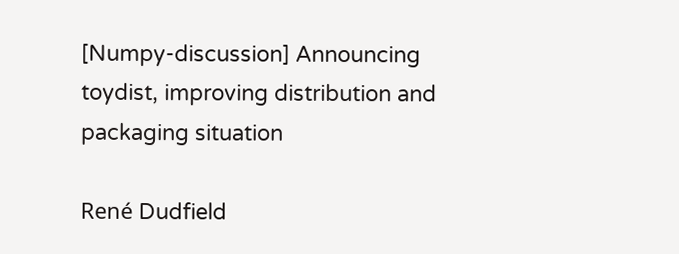[Numpy-discussion] Announcing toydist, improving distribution and packaging situation

René Dudfield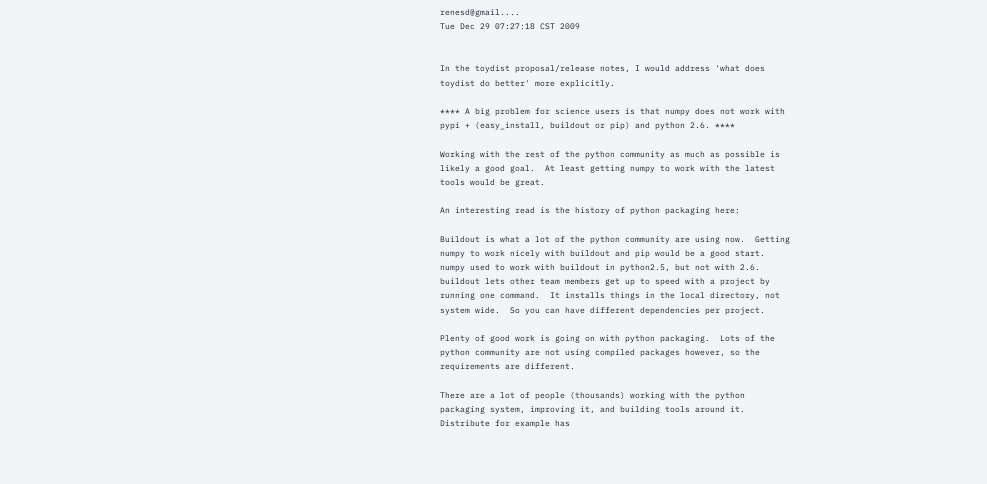renesd@gmail....
Tue Dec 29 07:27:18 CST 2009


In the toydist proposal/release notes, I would address 'what does
toydist do better' more explicitly.

**** A big problem for science users is that numpy does not work with
pypi + (easy_install, buildout or pip) and python 2.6. ****

Working with the rest of the python community as much as possible is
likely a good goal.  At least getting numpy to work with the latest
tools would be great.

An interesting read is the history of python packaging here:

Buildout is what a lot of the python community are using now.  Getting
numpy to work nicely with buildout and pip would be a good start.
numpy used to work with buildout in python2.5, but not with 2.6.
buildout lets other team members get up to speed with a project by
running one command.  It installs things in the local directory, not
system wide.  So you can have different dependencies per project.

Plenty of good work is going on with python packaging.  Lots of the
python community are not using compiled packages however, so the
requirements are different.

There are a lot of people (thousands) working with the python
packaging system, improving it, and building tools around it.
Distribute for example has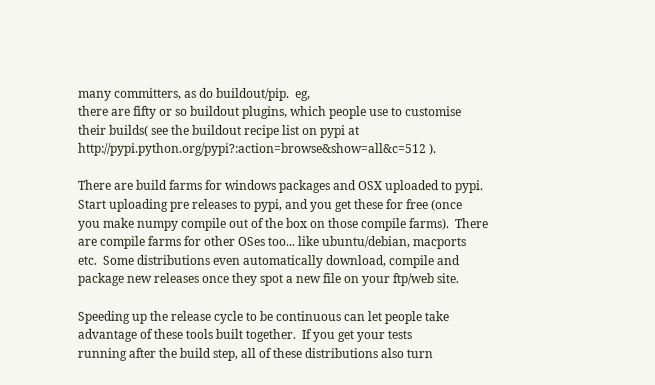many committers, as do buildout/pip.  eg,
there are fifty or so buildout plugins, which people use to customise
their builds( see the buildout recipe list on pypi at
http://pypi.python.org/pypi?:action=browse&show=all&c=512 ).

There are build farms for windows packages and OSX uploaded to pypi.
Start uploading pre releases to pypi, and you get these for free (once
you make numpy compile out of the box on those compile farms).  There
are compile farms for other OSes too... like ubuntu/debian, macports
etc.  Some distributions even automatically download, compile and
package new releases once they spot a new file on your ftp/web site.

Speeding up the release cycle to be continuous can let people take
advantage of these tools built together.  If you get your tests
running after the build step, all of these distributions also turn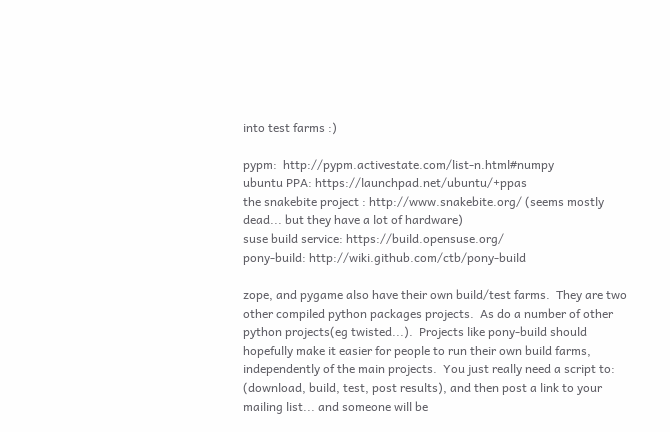into test farms :)

pypm:  http://pypm.activestate.com/list-n.html#numpy
ubuntu PPA: https://launchpad.net/ubuntu/+ppas
the snakebite project : http://www.snakebite.org/ (seems mostly
dead... but they have a lot of hardware)
suse build service: https://build.opensuse.org/
pony-build: http://wiki.github.com/ctb/pony-build

zope, and pygame also have their own build/test farms.  They are two
other compiled python packages projects.  As do a number of other
python projects(eg twisted...).  Projects like pony-build should
hopefully make it easier for people to run their own build farms,
independently of the main projects.  You just really need a script to:
(download, build, test, post results), and then post a link to your
mailing list... and someone will be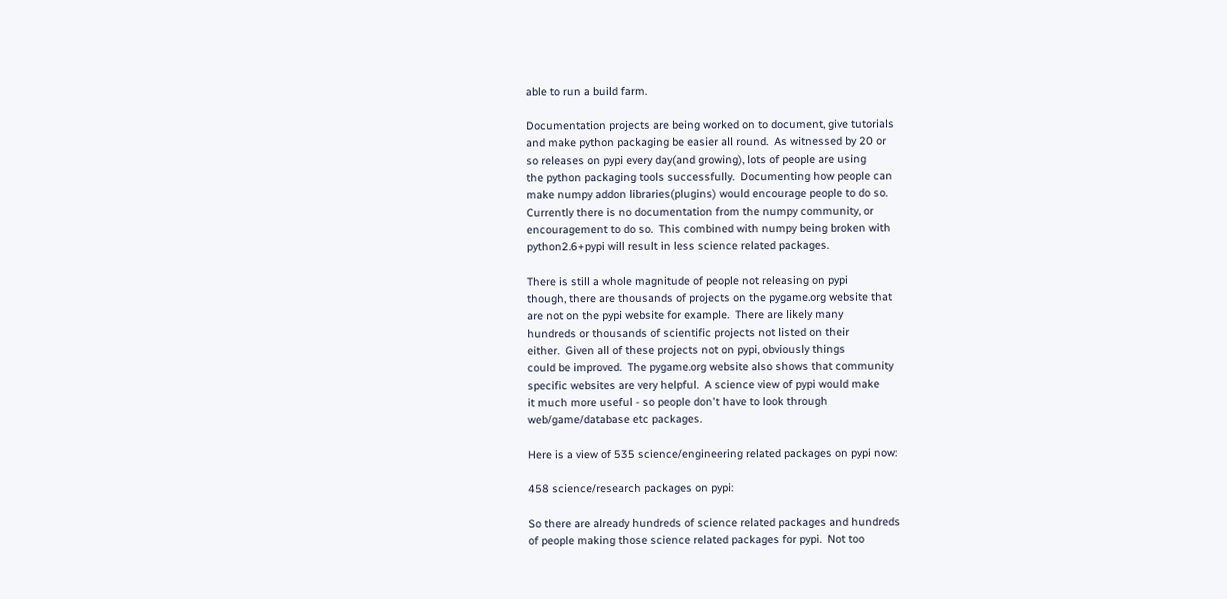able to run a build farm.

Documentation projects are being worked on to document, give tutorials
and make python packaging be easier all round.  As witnessed by 20 or
so releases on pypi every day(and growing), lots of people are using
the python packaging tools successfully.  Documenting how people can
make numpy addon libraries(plugins) would encourage people to do so.
Currently there is no documentation from the numpy community, or
encouragement to do so.  This combined with numpy being broken with
python2.6+pypi will result in less science related packages.

There is still a whole magnitude of people not releasing on pypi
though, there are thousands of projects on the pygame.org website that
are not on the pypi website for example.  There are likely many
hundreds or thousands of scientific projects not listed on their
either.  Given all of these projects not on pypi, obviously things
could be improved.  The pygame.org website also shows that community
specific websites are very helpful.  A science view of pypi would make
it much more useful - so people don't have to look through
web/game/database etc packages.

Here is a view of 535 science/engineering related packages on pypi now:

458 science/research packages on pypi:

So there are already hundreds of science related packages and hundreds
of people making those science related packages for pypi.  Not too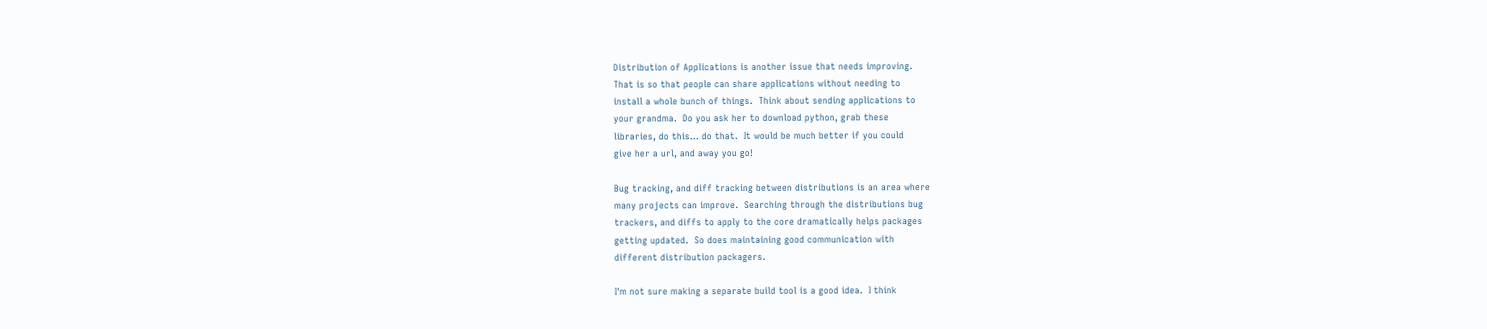Distribution of Applications is another issue that needs improving.
That is so that people can share applications without needing to
install a whole bunch of things.  Think about sending applications to
your grandma.  Do you ask her to download python, grab these
libraries, do this... do that.  It would be much better if you could
give her a url, and away you go!

Bug tracking, and diff tracking between distributions is an area where
many projects can improve.  Searching through the distributions bug
trackers, and diffs to apply to the core dramatically helps packages
getting updated.  So does maintaining good communication with
different distribution packagers.

I'm not sure making a separate build tool is a good idea.  I think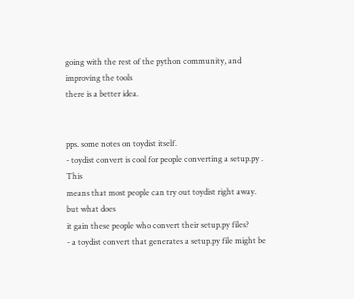going with the rest of the python community, and improving the tools
there is a better idea.


pps. some notes on toydist itself.
- toydist convert is cool for people converting a setup.py .  This
means that most people can try out toydist right away.  but what does
it gain these people who convert their setup.py files?
- a toydist convert that generates a setup.py file might be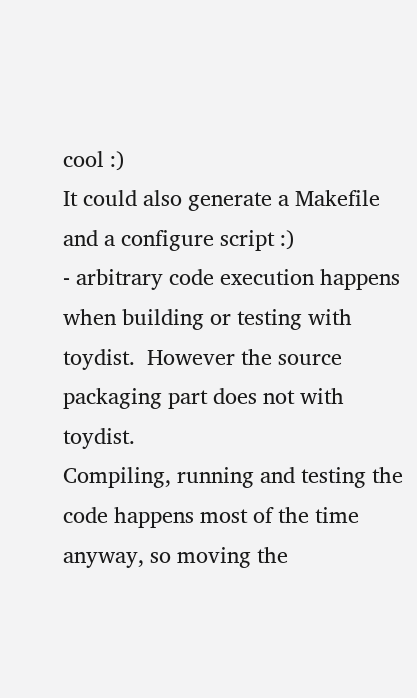cool :)
It could also generate a Makefile and a configure script :)
- arbitrary code execution happens when building or testing with
toydist.  However the source packaging part does not with toydist.
Compiling, running and testing the code happens most of the time
anyway, so moving the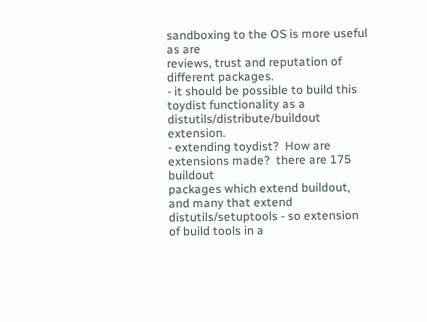sandboxing to the OS is more useful as are
reviews, trust and reputation of different packages.
- it should be possible to build this toydist functionality as a
distutils/distribute/buildout extension.
- extending toydist?  How are extensions made?  there are 175 buildout
packages which extend buildout, and many that extend
distutils/setuptools - so extension of build tools in a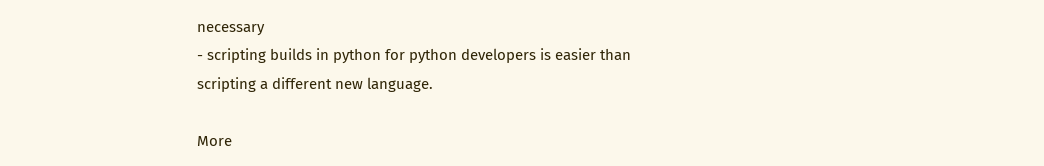necessary
- scripting builds in python for python developers is easier than
scripting a different new language.

More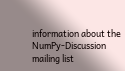information about the NumPy-Discussion mailing list